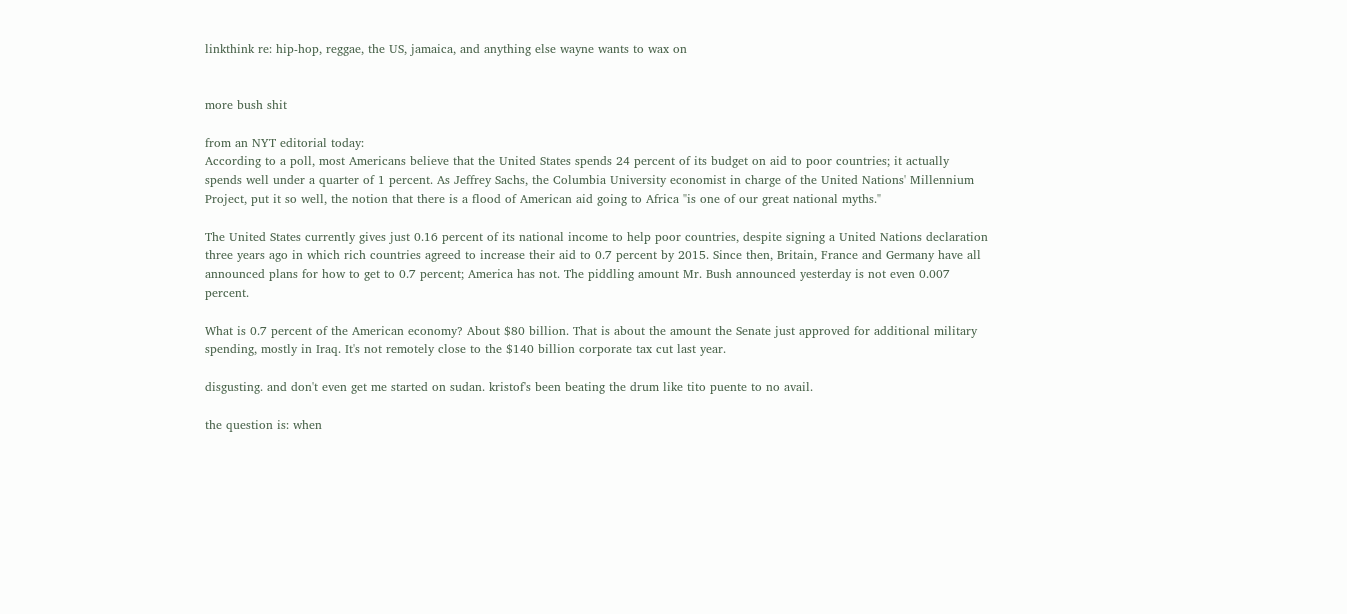linkthink re: hip-hop, reggae, the US, jamaica, and anything else wayne wants to wax on


more bush shit

from an NYT editorial today:
According to a poll, most Americans believe that the United States spends 24 percent of its budget on aid to poor countries; it actually spends well under a quarter of 1 percent. As Jeffrey Sachs, the Columbia University economist in charge of the United Nations' Millennium Project, put it so well, the notion that there is a flood of American aid going to Africa "is one of our great national myths."

The United States currently gives just 0.16 percent of its national income to help poor countries, despite signing a United Nations declaration three years ago in which rich countries agreed to increase their aid to 0.7 percent by 2015. Since then, Britain, France and Germany have all announced plans for how to get to 0.7 percent; America has not. The piddling amount Mr. Bush announced yesterday is not even 0.007 percent.

What is 0.7 percent of the American economy? About $80 billion. That is about the amount the Senate just approved for additional military spending, mostly in Iraq. It's not remotely close to the $140 billion corporate tax cut last year.

disgusting. and don't even get me started on sudan. kristof's been beating the drum like tito puente to no avail.

the question is: when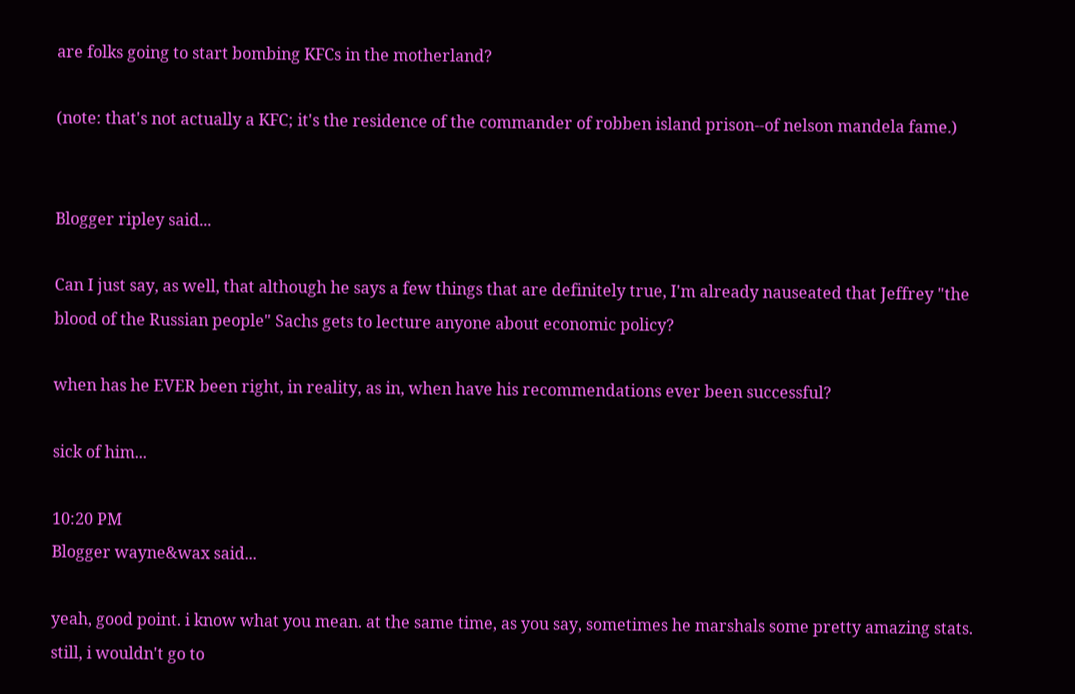are folks going to start bombing KFCs in the motherland?

(note: that's not actually a KFC; it's the residence of the commander of robben island prison--of nelson mandela fame.)


Blogger ripley said...

Can I just say, as well, that although he says a few things that are definitely true, I'm already nauseated that Jeffrey "the blood of the Russian people" Sachs gets to lecture anyone about economic policy?

when has he EVER been right, in reality, as in, when have his recommendations ever been successful?

sick of him...

10:20 PM
Blogger wayne&wax said...

yeah, good point. i know what you mean. at the same time, as you say, sometimes he marshals some pretty amazing stats. still, i wouldn't go to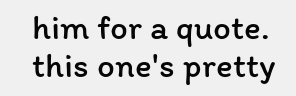him for a quote. this one's pretty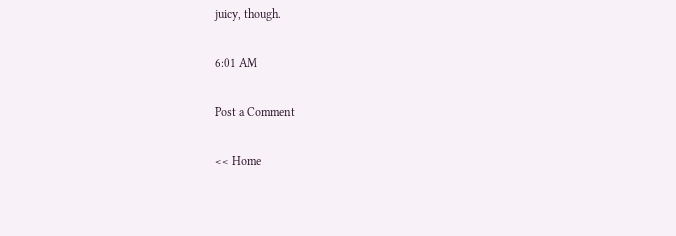juicy, though.

6:01 AM

Post a Comment

<< Home